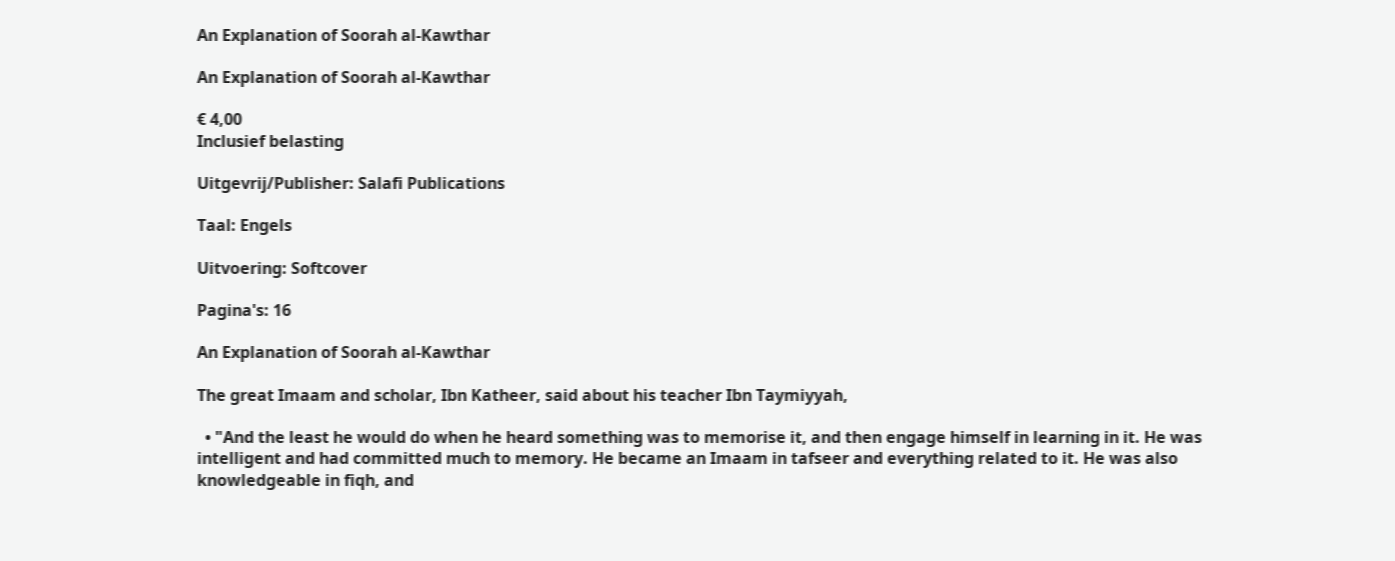An Explanation of Soorah al-Kawthar

An Explanation of Soorah al-Kawthar

€ 4,00
Inclusief belasting

Uitgevrij/Publisher: Salafi Publications

Taal: Engels

Uitvoering: Softcover

Pagina's: 16

An Explanation of Soorah al-Kawthar

The great Imaam and scholar, Ibn Katheer, said about his teacher Ibn Taymiyyah,

  • "And the least he would do when he heard something was to memorise it, and then engage himself in learning in it. He was intelligent and had committed much to memory. He became an Imaam in tafseer and everything related to it. He was also knowledgeable in fiqh, and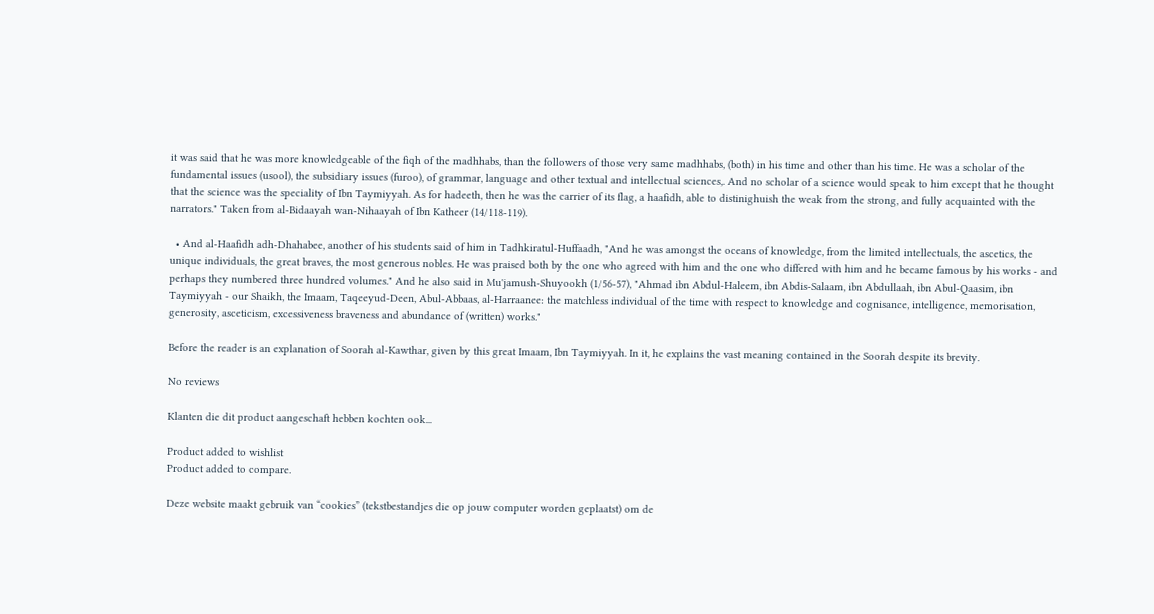it was said that he was more knowledgeable of the fiqh of the madhhabs, than the followers of those very same madhhabs, (both) in his time and other than his time. He was a scholar of the fundamental issues (usool), the subsidiary issues (furoo), of grammar, language and other textual and intellectual sciences,. And no scholar of a science would speak to him except that he thought that the science was the speciality of Ibn Taymiyyah. As for hadeeth, then he was the carrier of its flag, a haafidh, able to distinighuish the weak from the strong, and fully acquainted with the narrators." Taken from al-Bidaayah wan-Nihaayah of Ibn Katheer (14/118-119).

  • And al-Haafidh adh-Dhahabee, another of his students said of him in Tadhkiratul-Huffaadh, "And he was amongst the oceans of knowledge, from the limited intellectuals, the ascetics, the unique individuals, the great braves, the most generous nobles. He was praised both by the one who agreed with him and the one who differed with him and he became famous by his works - and perhaps they numbered three hundred volumes." And he also said in Mu'jamush-Shuyookh (1/56-57), "Ahmad ibn Abdul-Haleem, ibn Abdis-Salaam, ibn Abdullaah, ibn Abul-Qaasim, ibn Taymiyyah - our Shaikh, the Imaam, Taqeeyud-Deen, Abul-Abbaas, al-Harraanee: the matchless individual of the time with respect to knowledge and cognisance, intelligence, memorisation, generosity, asceticism, excessiveness braveness and abundance of (written) works."

Before the reader is an explanation of Soorah al-Kawthar, given by this great Imaam, Ibn Taymiyyah. In it, he explains the vast meaning contained in the Soorah despite its brevity.

No reviews

Klanten die dit product aangeschaft hebben kochten ook...

Product added to wishlist
Product added to compare.

Deze website maakt gebruik van “cookies” (tekstbestandjes die op jouw computer worden geplaatst) om de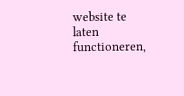website te laten functioneren,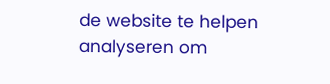de website te helpen analyseren om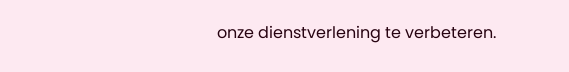onze dienstverlening te verbeteren.